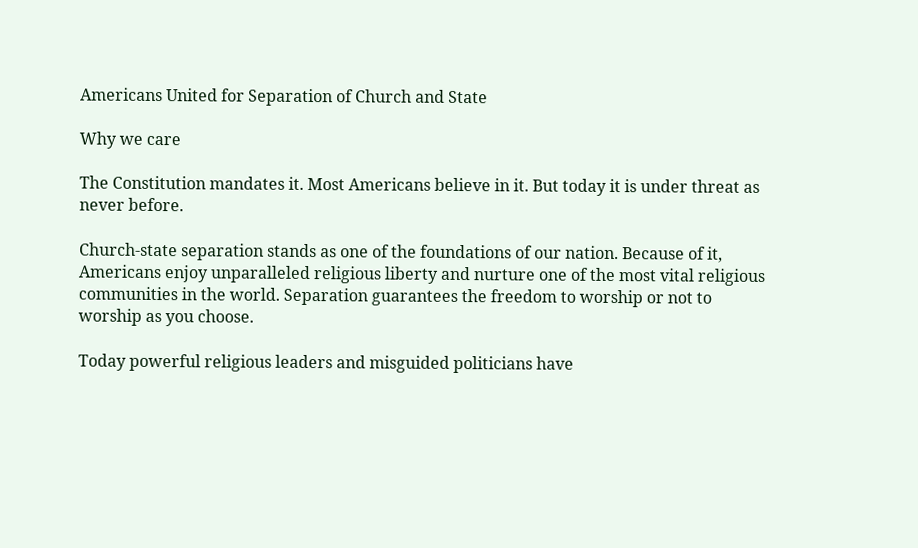Americans United for Separation of Church and State

Why we care

The Constitution mandates it. Most Americans believe in it. But today it is under threat as never before.

Church-state separation stands as one of the foundations of our nation. Because of it, Americans enjoy unparalleled religious liberty and nurture one of the most vital religious communities in the world. Separation guarantees the freedom to worship or not to worship as you choose.

Today powerful religious leaders and misguided politicians have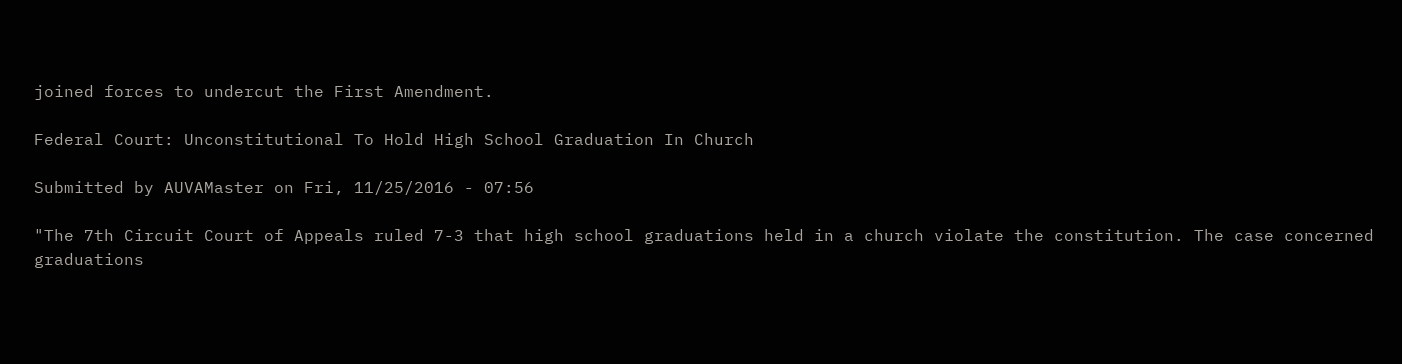joined forces to undercut the First Amendment.

Federal Court: Unconstitutional To Hold High School Graduation In Church

Submitted by AUVAMaster on Fri, 11/25/2016 - 07:56

"The 7th Circuit Court of Appeals ruled 7-3 that high school graduations held in a church violate the constitution. The case concerned graduations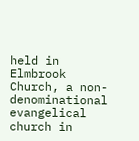held in Elmbrook Church, a non-denominational evangelical church in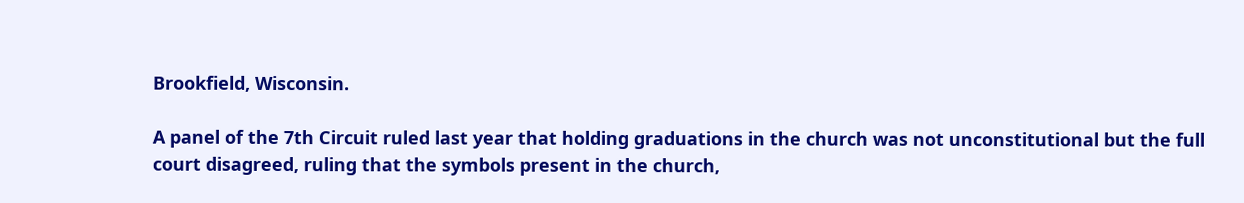Brookfield, Wisconsin.

A panel of the 7th Circuit ruled last year that holding graduations in the church was not unconstitutional but the full court disagreed, ruling that the symbols present in the church,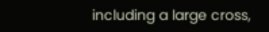including a large cross,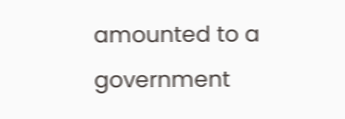amounted to a government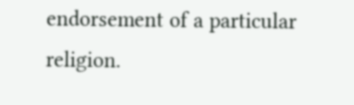endorsement of a particular religion.